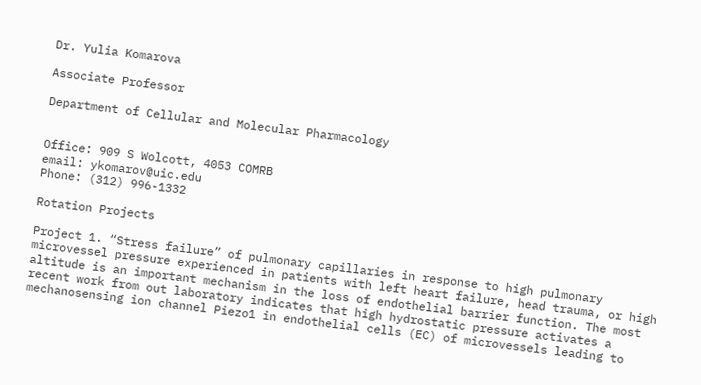Dr. Yulia Komarova

Associate Professor

Department of Cellular and Molecular Pharmacology


Office: 909 S Wolcott, 4053 COMRB
email: ykomarov@uic.edu
Phone: (312) 996-1332

Rotation Projects

Project 1. “Stress failure” of pulmonary capillaries in response to high pulmonary microvessel pressure experienced in patients with left heart failure, head trauma, or high altitude is an important mechanism in the loss of endothelial barrier function. The most recent work from out laboratory indicates that high hydrostatic pressure activates a mechanosensing ion channel Piezo1 in endothelial cells (EC) of microvessels leading to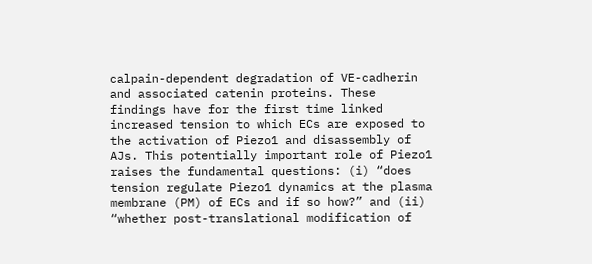calpain-dependent degradation of VE-cadherin and associated catenin proteins. These findings have for the first time linked increased tension to which ECs are exposed to the activation of Piezo1 and disassembly of AJs. This potentially important role of Piezo1 raises the fundamental questions: (i) “does tension regulate Piezo1 dynamics at the plasma membrane (PM) of ECs and if so how?” and (ii) “whether post-translational modification of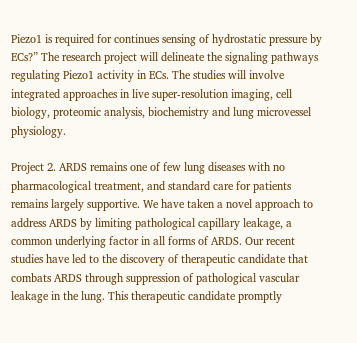Piezo1 is required for continues sensing of hydrostatic pressure by ECs?” The research project will delineate the signaling pathways regulating Piezo1 activity in ECs. The studies will involve integrated approaches in live super-resolution imaging, cell biology, proteomic analysis, biochemistry and lung microvessel physiology.

Project 2. ARDS remains one of few lung diseases with no pharmacological treatment, and standard care for patients remains largely supportive. We have taken a novel approach to address ARDS by limiting pathological capillary leakage, a common underlying factor in all forms of ARDS. Our recent studies have led to the discovery of therapeutic candidate that combats ARDS through suppression of pathological vascular leakage in the lung. This therapeutic candidate promptly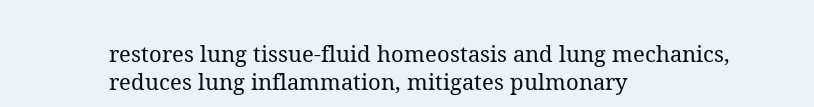restores lung tissue-fluid homeostasis and lung mechanics, reduces lung inflammation, mitigates pulmonary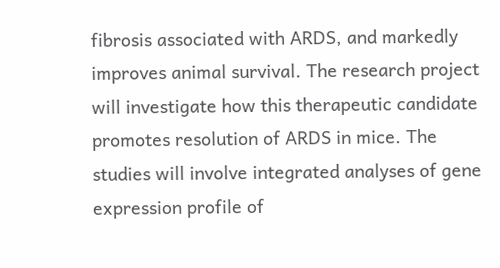fibrosis associated with ARDS, and markedly improves animal survival. The research project will investigate how this therapeutic candidate promotes resolution of ARDS in mice. The studies will involve integrated analyses of gene expression profile of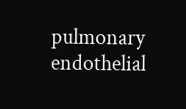pulmonary endothelial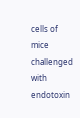cells of mice challenged with endotoxin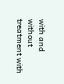with and without treatment with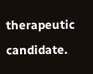therapeutic candidate.